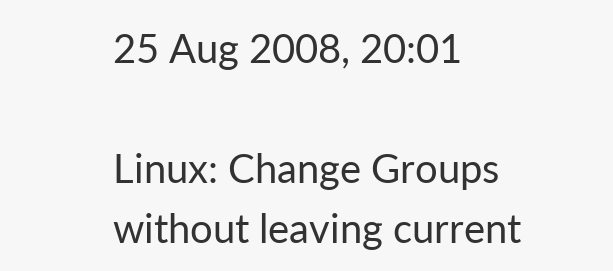25 Aug 2008, 20:01

Linux: Change Groups without leaving current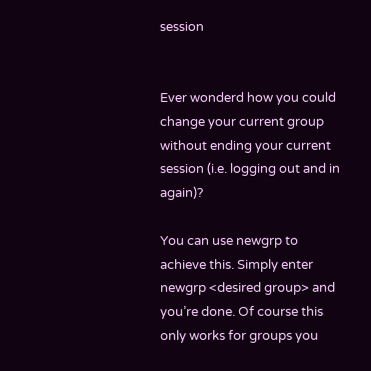session


Ever wonderd how you could change your current group without ending your current session (i.e. logging out and in again)?

You can use newgrp to achieve this. Simply enter newgrp <desired group> and you’re done. Of course this only works for groups you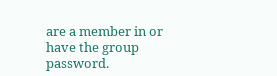are a member in or have the group password.